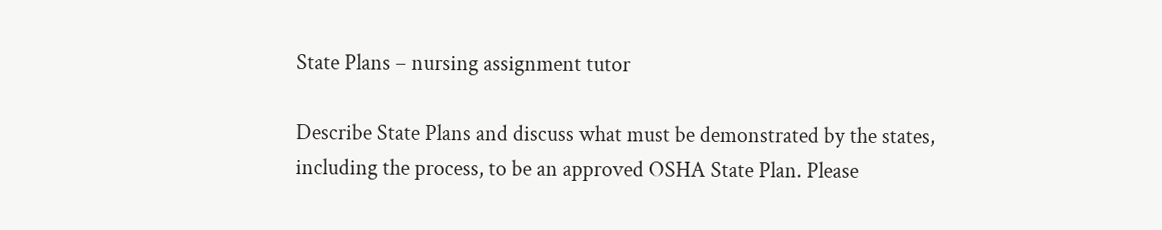State Plans – nursing assignment tutor

Describe State Plans and discuss what must be demonstrated by the states, including the process, to be an approved OSHA State Plan. Please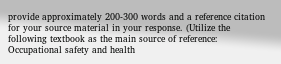provide approximately 200-300 words and a reference citation for your source material in your response. (Utilize the following textbook as the main source of reference: Occupational safety and health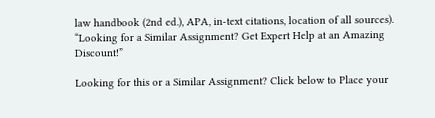law handbook (2nd ed.), APA, in-text citations, location of all sources).
“Looking for a Similar Assignment? Get Expert Help at an Amazing Discount!”

Looking for this or a Similar Assignment? Click below to Place your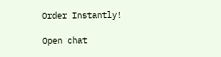Order Instantly!

Open chat